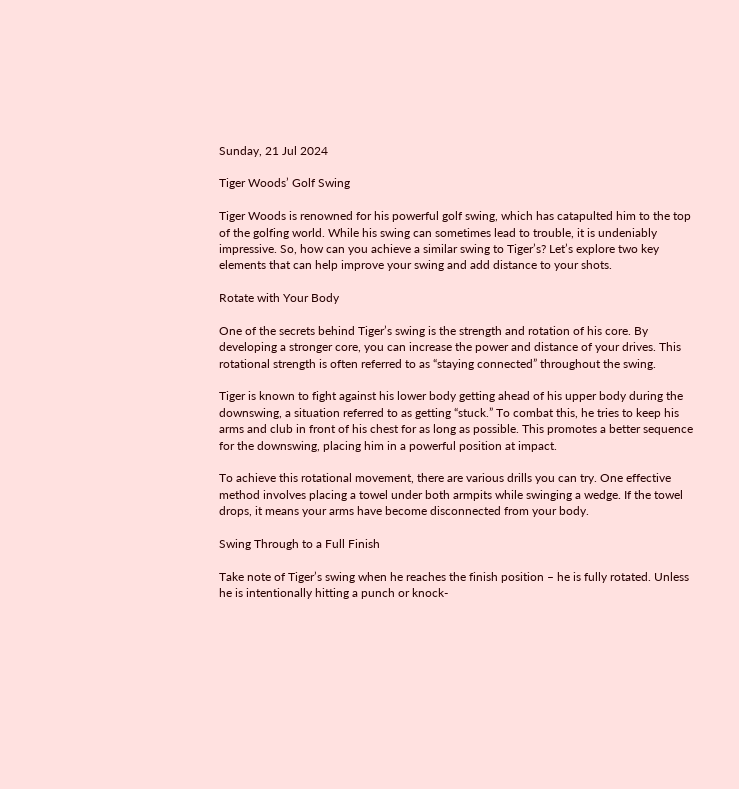Sunday, 21 Jul 2024

Tiger Woods’ Golf Swing

Tiger Woods is renowned for his powerful golf swing, which has catapulted him to the top of the golfing world. While his swing can sometimes lead to trouble, it is undeniably impressive. So, how can you achieve a similar swing to Tiger’s? Let’s explore two key elements that can help improve your swing and add distance to your shots.

Rotate with Your Body

One of the secrets behind Tiger’s swing is the strength and rotation of his core. By developing a stronger core, you can increase the power and distance of your drives. This rotational strength is often referred to as “staying connected” throughout the swing.

Tiger is known to fight against his lower body getting ahead of his upper body during the downswing, a situation referred to as getting “stuck.” To combat this, he tries to keep his arms and club in front of his chest for as long as possible. This promotes a better sequence for the downswing, placing him in a powerful position at impact.

To achieve this rotational movement, there are various drills you can try. One effective method involves placing a towel under both armpits while swinging a wedge. If the towel drops, it means your arms have become disconnected from your body.

Swing Through to a Full Finish

Take note of Tiger’s swing when he reaches the finish position – he is fully rotated. Unless he is intentionally hitting a punch or knock-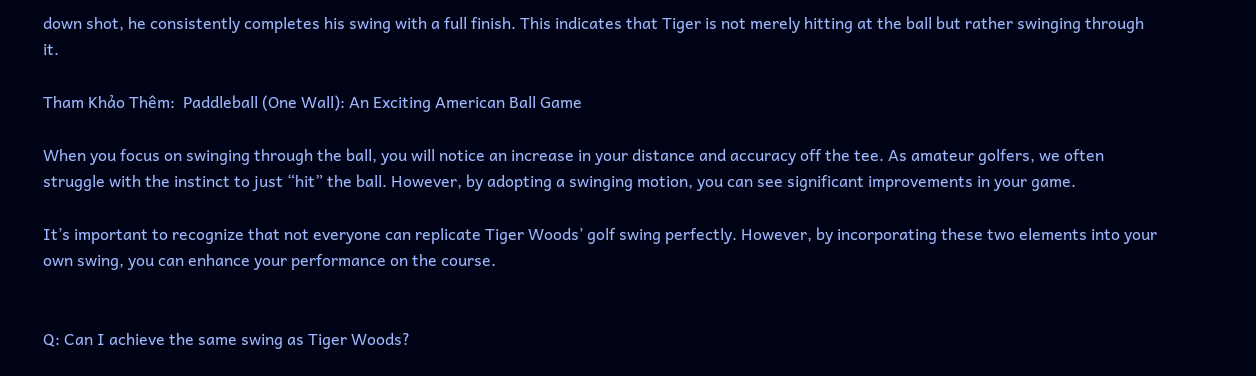down shot, he consistently completes his swing with a full finish. This indicates that Tiger is not merely hitting at the ball but rather swinging through it.

Tham Khảo Thêm:  Paddleball (One Wall): An Exciting American Ball Game

When you focus on swinging through the ball, you will notice an increase in your distance and accuracy off the tee. As amateur golfers, we often struggle with the instinct to just “hit” the ball. However, by adopting a swinging motion, you can see significant improvements in your game.

It’s important to recognize that not everyone can replicate Tiger Woods’ golf swing perfectly. However, by incorporating these two elements into your own swing, you can enhance your performance on the course.


Q: Can I achieve the same swing as Tiger Woods?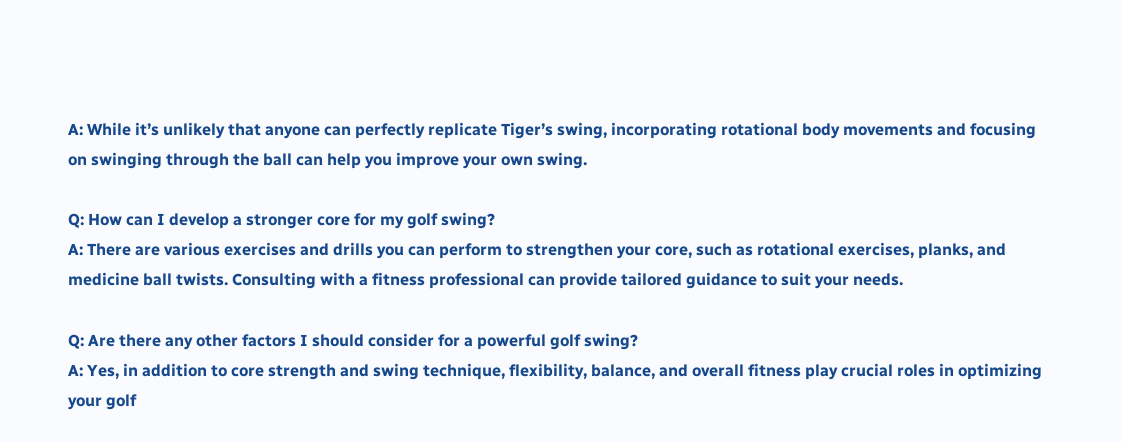A: While it’s unlikely that anyone can perfectly replicate Tiger’s swing, incorporating rotational body movements and focusing on swinging through the ball can help you improve your own swing.

Q: How can I develop a stronger core for my golf swing?
A: There are various exercises and drills you can perform to strengthen your core, such as rotational exercises, planks, and medicine ball twists. Consulting with a fitness professional can provide tailored guidance to suit your needs.

Q: Are there any other factors I should consider for a powerful golf swing?
A: Yes, in addition to core strength and swing technique, flexibility, balance, and overall fitness play crucial roles in optimizing your golf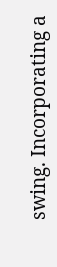swing. Incorporating a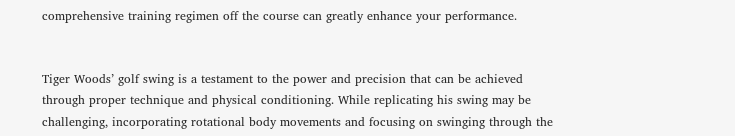comprehensive training regimen off the course can greatly enhance your performance.


Tiger Woods’ golf swing is a testament to the power and precision that can be achieved through proper technique and physical conditioning. While replicating his swing may be challenging, incorporating rotational body movements and focusing on swinging through the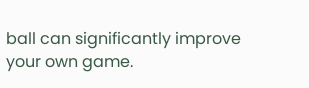ball can significantly improve your own game.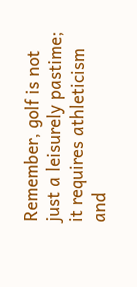Remember, golf is not just a leisurely pastime; it requires athleticism and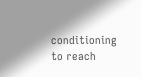conditioning to reach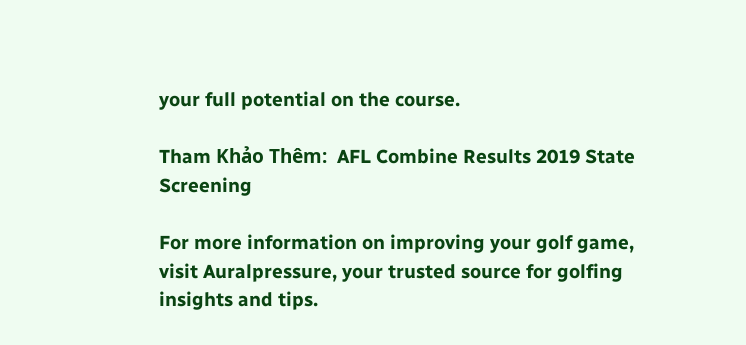your full potential on the course.

Tham Khảo Thêm:  AFL Combine Results 2019 State Screening

For more information on improving your golf game, visit Auralpressure, your trusted source for golfing insights and tips.